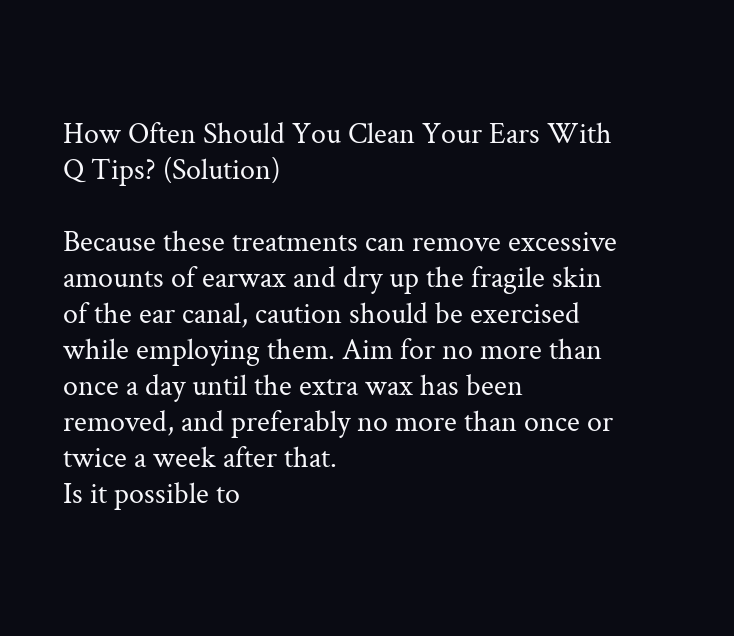How Often Should You Clean Your Ears With Q Tips? (Solution)

Because these treatments can remove excessive amounts of earwax and dry up the fragile skin of the ear canal, caution should be exercised while employing them. Aim for no more than once a day until the extra wax has been removed, and preferably no more than once or twice a week after that.
Is it possible to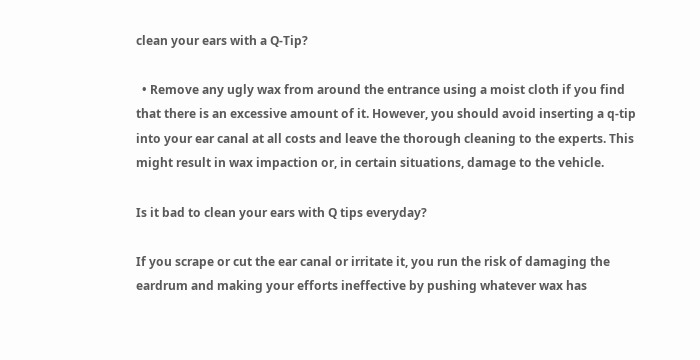clean your ears with a Q-Tip?

  • Remove any ugly wax from around the entrance using a moist cloth if you find that there is an excessive amount of it. However, you should avoid inserting a q-tip into your ear canal at all costs and leave the thorough cleaning to the experts. This might result in wax impaction or, in certain situations, damage to the vehicle.

Is it bad to clean your ears with Q tips everyday?

If you scrape or cut the ear canal or irritate it, you run the risk of damaging the eardrum and making your efforts ineffective by pushing whatever wax has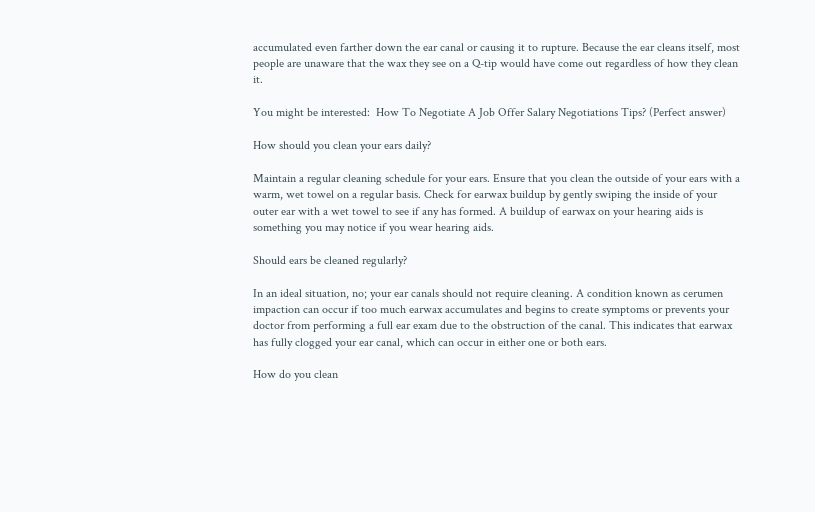accumulated even farther down the ear canal or causing it to rupture. Because the ear cleans itself, most people are unaware that the wax they see on a Q-tip would have come out regardless of how they clean it.

You might be interested:  How To Negotiate A Job Offer Salary Negotiations Tips? (Perfect answer)

How should you clean your ears daily?

Maintain a regular cleaning schedule for your ears. Ensure that you clean the outside of your ears with a warm, wet towel on a regular basis. Check for earwax buildup by gently swiping the inside of your outer ear with a wet towel to see if any has formed. A buildup of earwax on your hearing aids is something you may notice if you wear hearing aids.

Should ears be cleaned regularly?

In an ideal situation, no; your ear canals should not require cleaning. A condition known as cerumen impaction can occur if too much earwax accumulates and begins to create symptoms or prevents your doctor from performing a full ear exam due to the obstruction of the canal. This indicates that earwax has fully clogged your ear canal, which can occur in either one or both ears.

How do you clean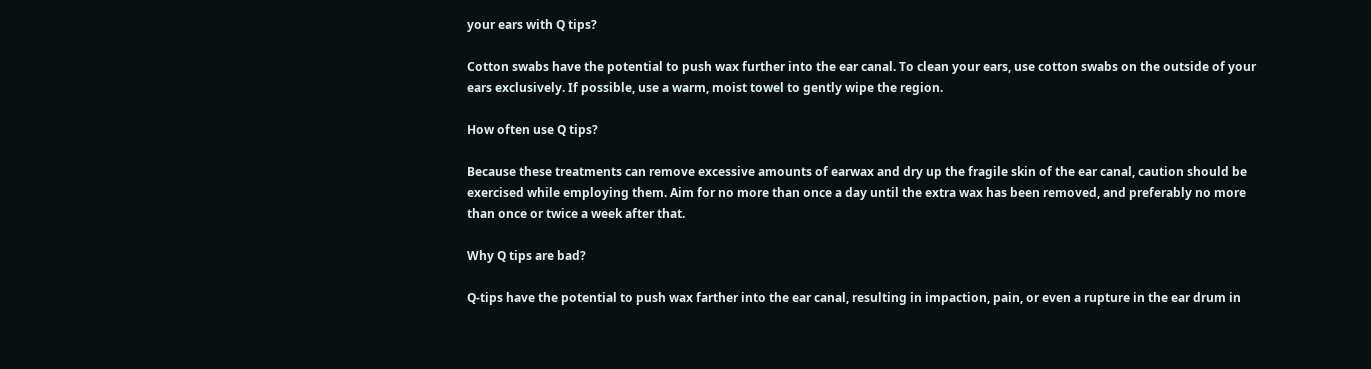your ears with Q tips?

Cotton swabs have the potential to push wax further into the ear canal. To clean your ears, use cotton swabs on the outside of your ears exclusively. If possible, use a warm, moist towel to gently wipe the region.

How often use Q tips?

Because these treatments can remove excessive amounts of earwax and dry up the fragile skin of the ear canal, caution should be exercised while employing them. Aim for no more than once a day until the extra wax has been removed, and preferably no more than once or twice a week after that.

Why Q tips are bad?

Q-tips have the potential to push wax farther into the ear canal, resulting in impaction, pain, or even a rupture in the ear drum in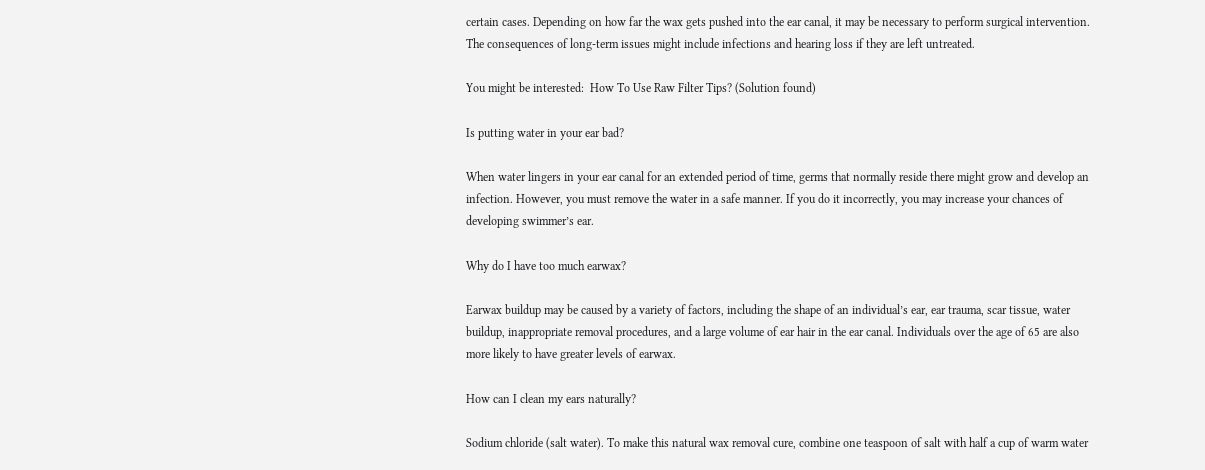certain cases. Depending on how far the wax gets pushed into the ear canal, it may be necessary to perform surgical intervention. The consequences of long-term issues might include infections and hearing loss if they are left untreated.

You might be interested:  How To Use Raw Filter Tips? (Solution found)

Is putting water in your ear bad?

When water lingers in your ear canal for an extended period of time, germs that normally reside there might grow and develop an infection. However, you must remove the water in a safe manner. If you do it incorrectly, you may increase your chances of developing swimmer’s ear.

Why do I have too much earwax?

Earwax buildup may be caused by a variety of factors, including the shape of an individual’s ear, ear trauma, scar tissue, water buildup, inappropriate removal procedures, and a large volume of ear hair in the ear canal. Individuals over the age of 65 are also more likely to have greater levels of earwax.

How can I clean my ears naturally?

Sodium chloride (salt water). To make this natural wax removal cure, combine one teaspoon of salt with half a cup of warm water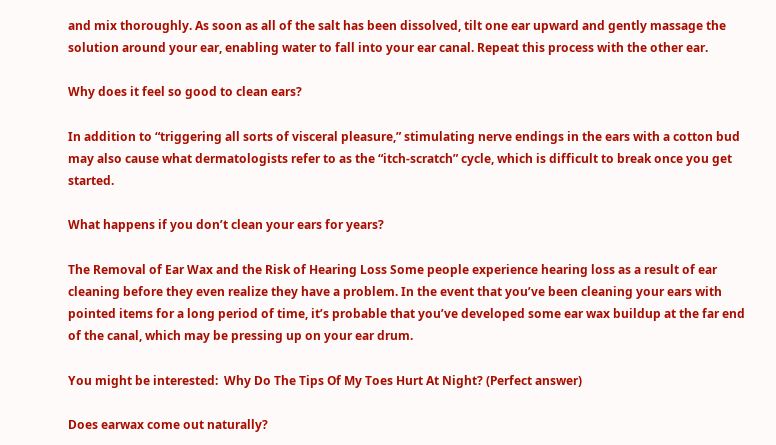and mix thoroughly. As soon as all of the salt has been dissolved, tilt one ear upward and gently massage the solution around your ear, enabling water to fall into your ear canal. Repeat this process with the other ear.

Why does it feel so good to clean ears?

In addition to “triggering all sorts of visceral pleasure,” stimulating nerve endings in the ears with a cotton bud may also cause what dermatologists refer to as the “itch-scratch” cycle, which is difficult to break once you get started.

What happens if you don’t clean your ears for years?

The Removal of Ear Wax and the Risk of Hearing Loss Some people experience hearing loss as a result of ear cleaning before they even realize they have a problem. In the event that you’ve been cleaning your ears with pointed items for a long period of time, it’s probable that you’ve developed some ear wax buildup at the far end of the canal, which may be pressing up on your ear drum.

You might be interested:  Why Do The Tips Of My Toes Hurt At Night? (Perfect answer)

Does earwax come out naturally?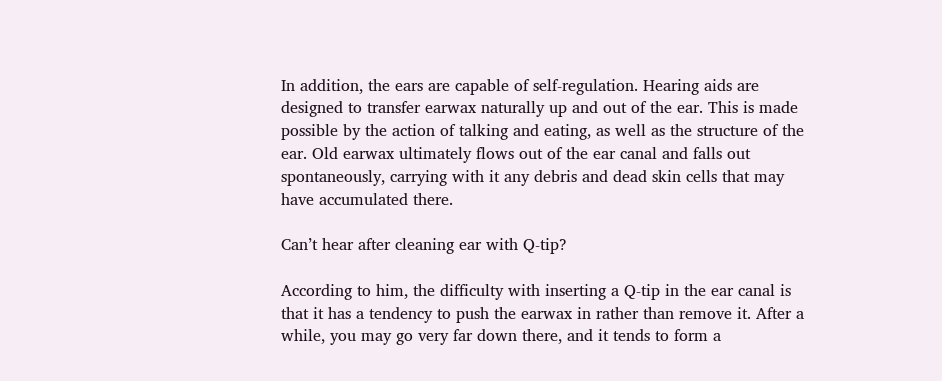In addition, the ears are capable of self-regulation. Hearing aids are designed to transfer earwax naturally up and out of the ear. This is made possible by the action of talking and eating, as well as the structure of the ear. Old earwax ultimately flows out of the ear canal and falls out spontaneously, carrying with it any debris and dead skin cells that may have accumulated there.

Can’t hear after cleaning ear with Q-tip?

According to him, the difficulty with inserting a Q-tip in the ear canal is that it has a tendency to push the earwax in rather than remove it. After a while, you may go very far down there, and it tends to form a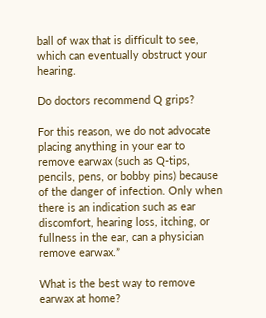ball of wax that is difficult to see, which can eventually obstruct your hearing.

Do doctors recommend Q grips?

For this reason, we do not advocate placing anything in your ear to remove earwax (such as Q-tips, pencils, pens, or bobby pins) because of the danger of infection. Only when there is an indication such as ear discomfort, hearing loss, itching, or fullness in the ear, can a physician remove earwax.”

What is the best way to remove earwax at home?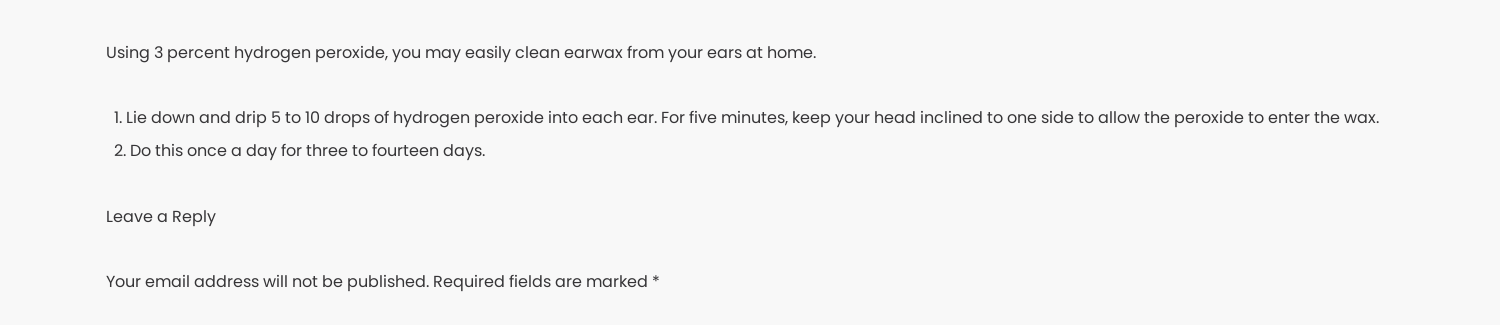Using 3 percent hydrogen peroxide, you may easily clean earwax from your ears at home.

  1. Lie down and drip 5 to 10 drops of hydrogen peroxide into each ear. For five minutes, keep your head inclined to one side to allow the peroxide to enter the wax.
  2. Do this once a day for three to fourteen days.

Leave a Reply

Your email address will not be published. Required fields are marked *